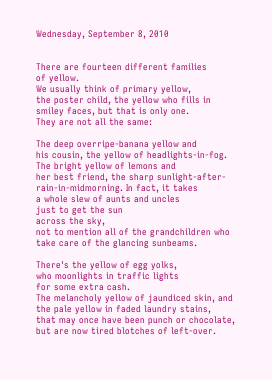Wednesday, September 8, 2010


There are fourteen different families
of yellow.
We usually think of primary yellow,
the poster child, the yellow who fills in
smiley faces, but that is only one.
They are not all the same:

The deep overripe-banana yellow and
his cousin, the yellow of headlights-in-fog.
The bright yellow of lemons and
her best friend, the sharp sunlight-after-
rain-in-midmorning. In fact, it takes
a whole slew of aunts and uncles
just to get the sun
across the sky,
not to mention all of the grandchildren who
take care of the glancing sunbeams.

There's the yellow of egg yolks,
who moonlights in traffic lights
for some extra cash.
The melancholy yellow of jaundiced skin, and
the pale yellow in faded laundry stains,
that may once have been punch or chocolate,
but are now tired blotches of left-over.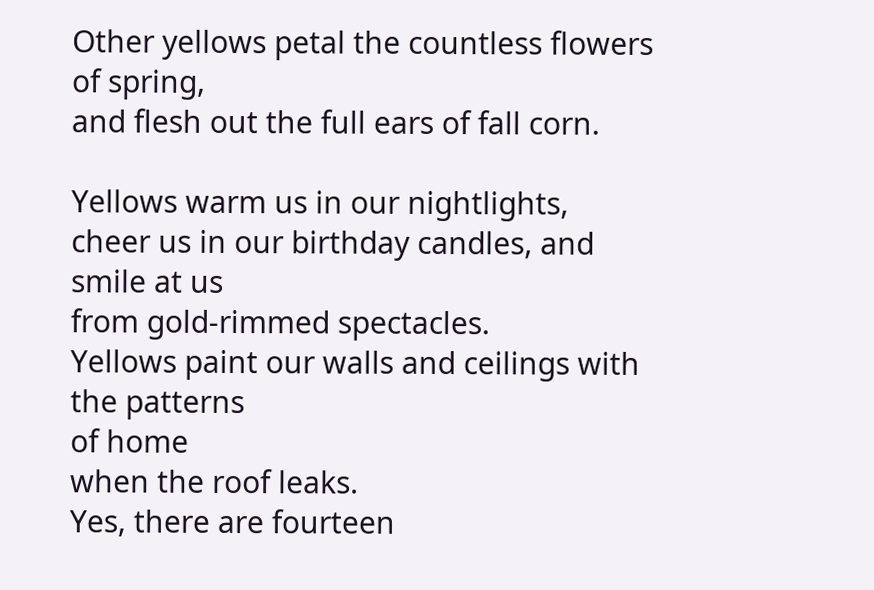Other yellows petal the countless flowers of spring,
and flesh out the full ears of fall corn.

Yellows warm us in our nightlights,
cheer us in our birthday candles, and smile at us
from gold-rimmed spectacles.
Yellows paint our walls and ceilings with the patterns
of home
when the roof leaks.
Yes, there are fourteen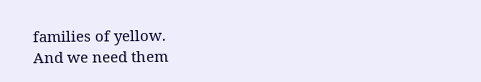families of yellow.
And we need them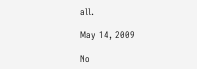all.

May 14, 2009

No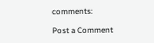comments:

Post a Comment